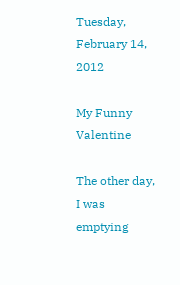Tuesday, February 14, 2012

My Funny Valentine

The other day, I was emptying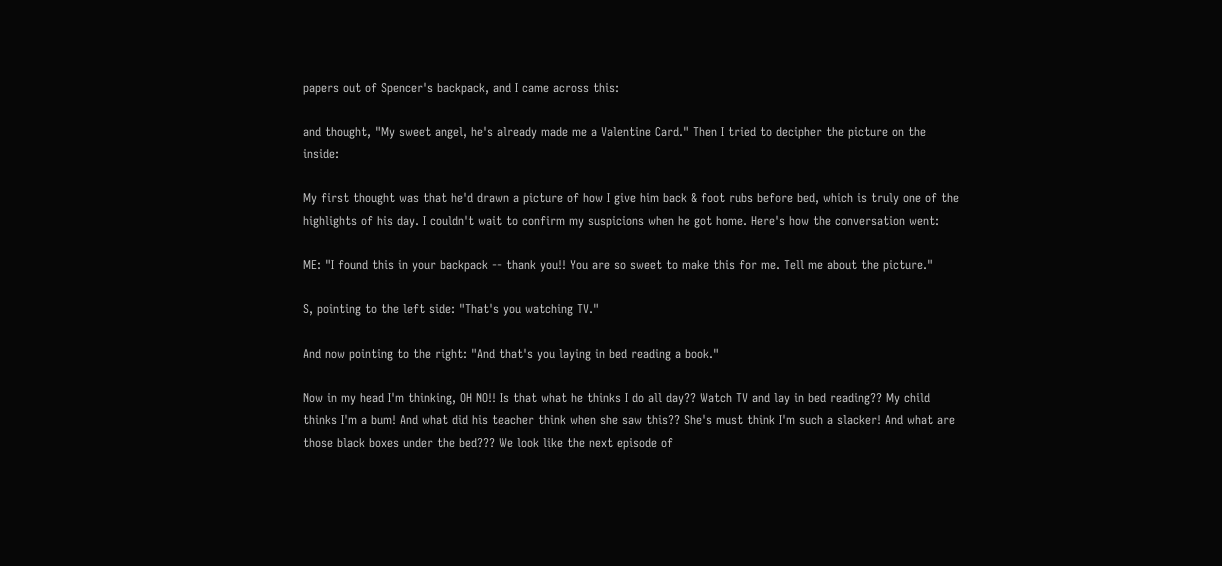papers out of Spencer's backpack, and I came across this:

and thought, "My sweet angel, he's already made me a Valentine Card." Then I tried to decipher the picture on the inside:

My first thought was that he'd drawn a picture of how I give him back & foot rubs before bed, which is truly one of the highlights of his day. I couldn't wait to confirm my suspicions when he got home. Here's how the conversation went:

ME: "I found this in your backpack -- thank you!! You are so sweet to make this for me. Tell me about the picture."

S, pointing to the left side: "That's you watching TV."

And now pointing to the right: "And that's you laying in bed reading a book."

Now in my head I'm thinking, OH NO!! Is that what he thinks I do all day?? Watch TV and lay in bed reading?? My child thinks I'm a bum! And what did his teacher think when she saw this?? She's must think I'm such a slacker! And what are those black boxes under the bed??? We look like the next episode of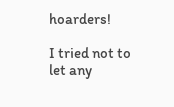hoarders!

I tried not to let any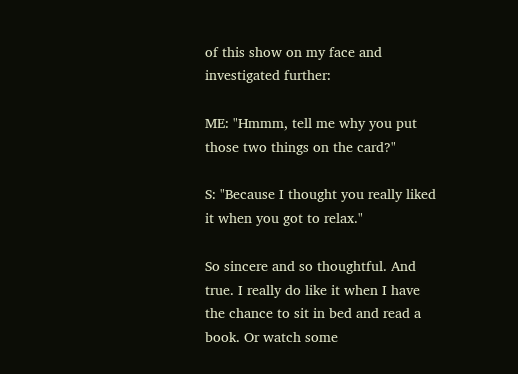of this show on my face and investigated further:

ME: "Hmmm, tell me why you put those two things on the card?"

S: "Because I thought you really liked it when you got to relax."

So sincere and so thoughtful. And true. I really do like it when I have the chance to sit in bed and read a book. Or watch some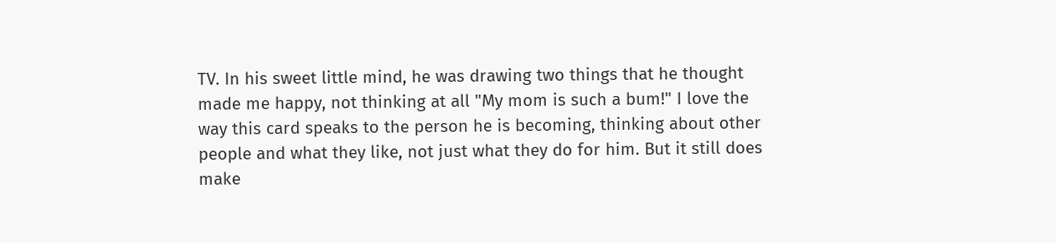TV. In his sweet little mind, he was drawing two things that he thought made me happy, not thinking at all "My mom is such a bum!" I love the way this card speaks to the person he is becoming, thinking about other people and what they like, not just what they do for him. But it still does make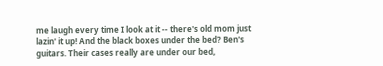me laugh every time I look at it -- there's old mom just lazin' it up! And the black boxes under the bed? Ben's guitars. Their cases really are under our bed,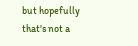but hopefully that's not a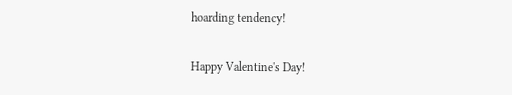hoarding tendency!

Happy Valentine's Day!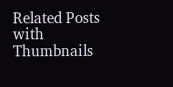Related Posts with Thumbnails